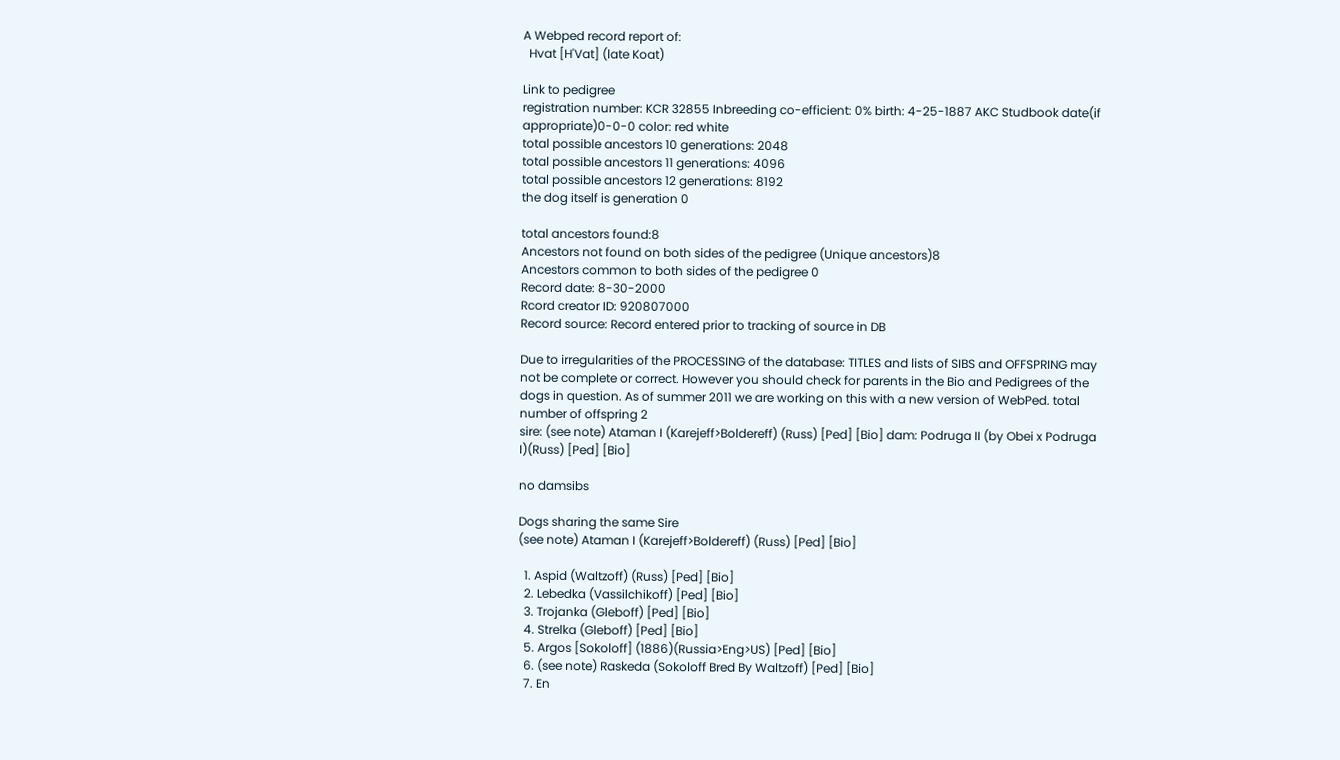A Webped record report of:
  Hvat [H'Vat] (late Koat)

Link to pedigree
registration number: KCR 32855 Inbreeding co-efficient: 0% birth: 4-25-1887 AKC Studbook date(if appropriate)0-0-0 color: red white
total possible ancestors 10 generations: 2048
total possible ancestors 11 generations: 4096
total possible ancestors 12 generations: 8192
the dog itself is generation 0

total ancestors found:8
Ancestors not found on both sides of the pedigree (Unique ancestors)8
Ancestors common to both sides of the pedigree 0
Record date: 8-30-2000
Rcord creator ID: 920807000
Record source: Record entered prior to tracking of source in DB

Due to irregularities of the PROCESSING of the database: TITLES and lists of SIBS and OFFSPRING may not be complete or correct. However you should check for parents in the Bio and Pedigrees of the dogs in question. As of summer 2011 we are working on this with a new version of WebPed. total number of offspring 2
sire: (see note) Ataman I (Karejeff>Boldereff) (Russ) [Ped] [Bio] dam: Podruga II (by Obei x Podruga I)(Russ) [Ped] [Bio]

no damsibs

Dogs sharing the same Sire
(see note) Ataman I (Karejeff>Boldereff) (Russ) [Ped] [Bio]

  1. Aspid (Waltzoff) (Russ) [Ped] [Bio]
  2. Lebedka (Vassilchikoff) [Ped] [Bio]
  3. Trojanka (Gleboff) [Ped] [Bio]
  4. Strelka (Gleboff) [Ped] [Bio]
  5. Argos [Sokoloff] (1886)(Russia>Eng>US) [Ped] [Bio]
  6. (see note) Raskeda (Sokoloff Bred By Waltzoff) [Ped] [Bio]
  7. En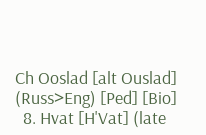Ch Ooslad [alt Ouslad] (Russ>Eng) [Ped] [Bio]
  8. Hvat [H'Vat] (late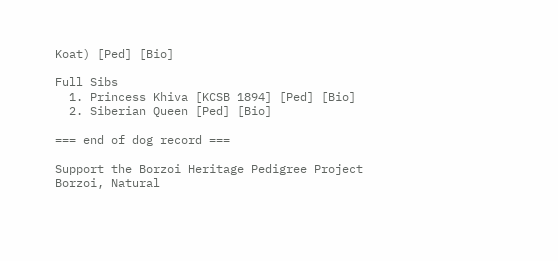Koat) [Ped] [Bio]

Full Sibs
  1. Princess Khiva [KCSB 1894] [Ped] [Bio]
  2. Siberian Queen [Ped] [Bio]

=== end of dog record ===

Support the Borzoi Heritage Pedigree Project
Borzoi, Natural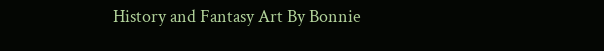History and Fantasy Art By Bonnie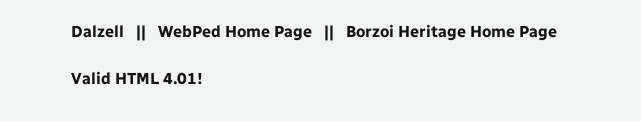Dalzell   ||   WebPed Home Page   ||   Borzoi Heritage Home Page

Valid HTML 4.01!